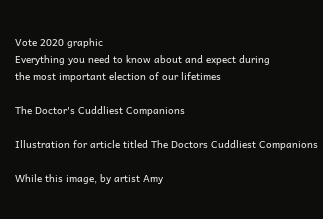Vote 2020 graphic
Everything you need to know about and expect during
the most important election of our lifetimes

The Doctor's Cuddliest Companions

Illustration for article titled The Doctors Cuddliest Companions

While this image, by artist Amy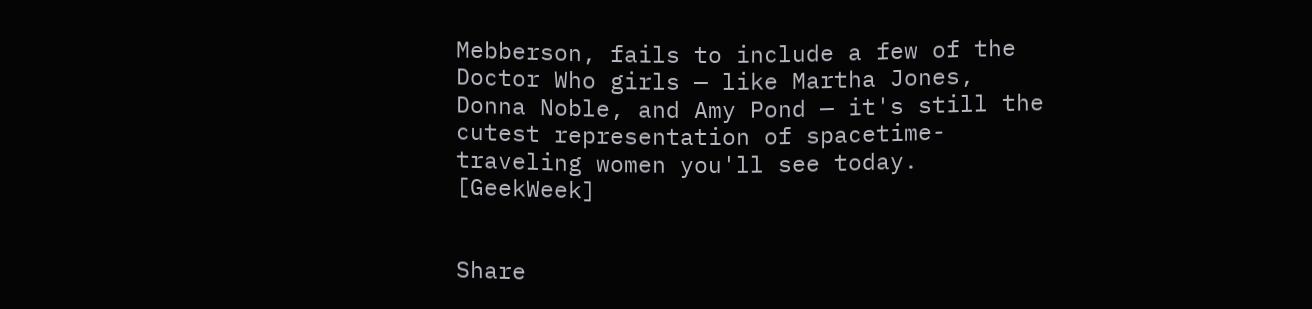Mebberson, fails to include a few of the Doctor Who girls — like Martha Jones, Donna Noble, and Amy Pond — it's still the cutest representation of spacetime-traveling women you'll see today. [GeekWeek]


Share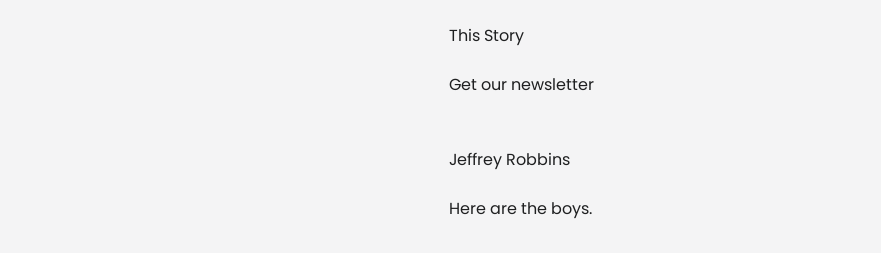This Story

Get our newsletter


Jeffrey Robbins

Here are the boys.